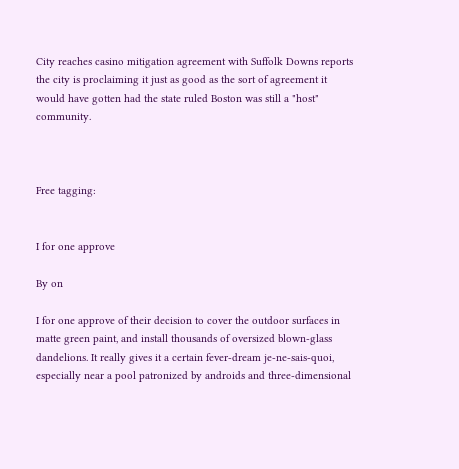City reaches casino mitigation agreement with Suffolk Downs reports the city is proclaiming it just as good as the sort of agreement it would have gotten had the state ruled Boston was still a "host" community.



Free tagging:


I for one approve

By on

I for one approve of their decision to cover the outdoor surfaces in matte green paint, and install thousands of oversized blown-glass dandelions. It really gives it a certain fever-dream je-ne-sais-quoi, especially near a pool patronized by androids and three-dimensional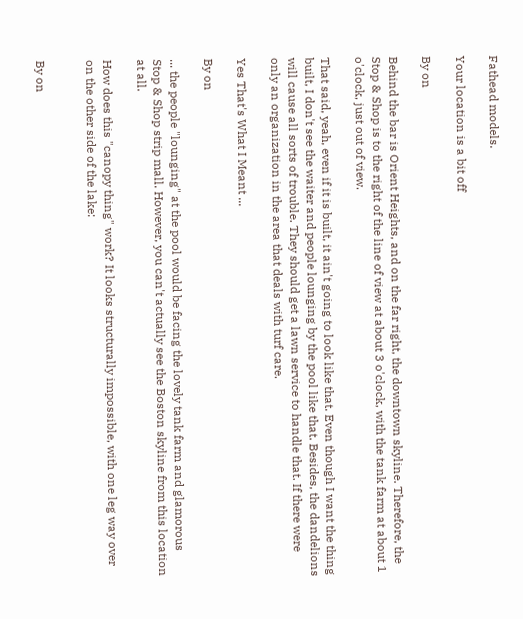Fathead models.

Your location is a bit off

By on

Behind the bar is Orient Heights, and on the far right, the downtown skyline. Therefore, the Stop & Shop is to the right of the line of view at about 3 o'clock, with the tank farm at about 1 o'clock, just out of view.

That said, yeah, even if it is built, it ain't going to look like that. Even though I want the thing built, I don't see the waiter and people lounging by the pool like that. Besides, the dandelions will cause all sorts of trouble. They should get a lawn service to handle that. If there were only an organization in the area that deals with turf care.

Yes That's What I Meant ...

By on

... the people "lounging" at the pool would be facing the lovely tank farm and glamorous Stop & Shop strip mall. However, you can't actually see the Boston skyline from this location at all.

How does this "canopy thing" work? It looks structurally impossible, with one leg way over on the other side of the lake:


By on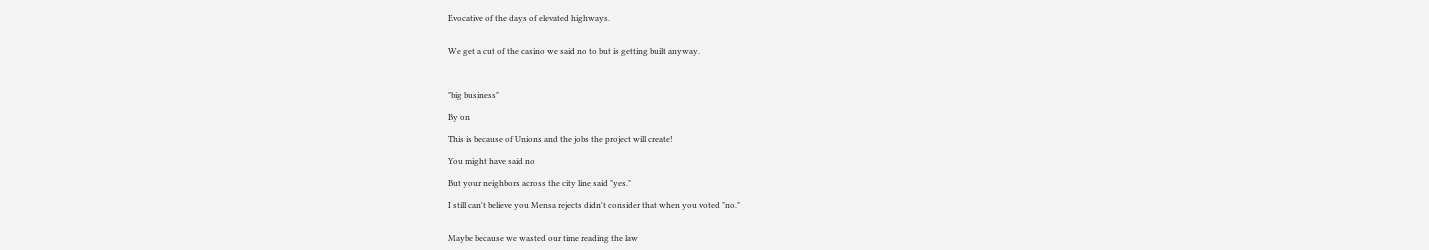Evocative of the days of elevated highways.


We get a cut of the casino we said no to but is getting built anyway.



"big business"

By on

This is because of Unions and the jobs the project will create!

You might have said no

But your neighbors across the city line said "yes."

I still can't believe you Mensa rejects didn't consider that when you voted "no."


Maybe because we wasted our time reading the law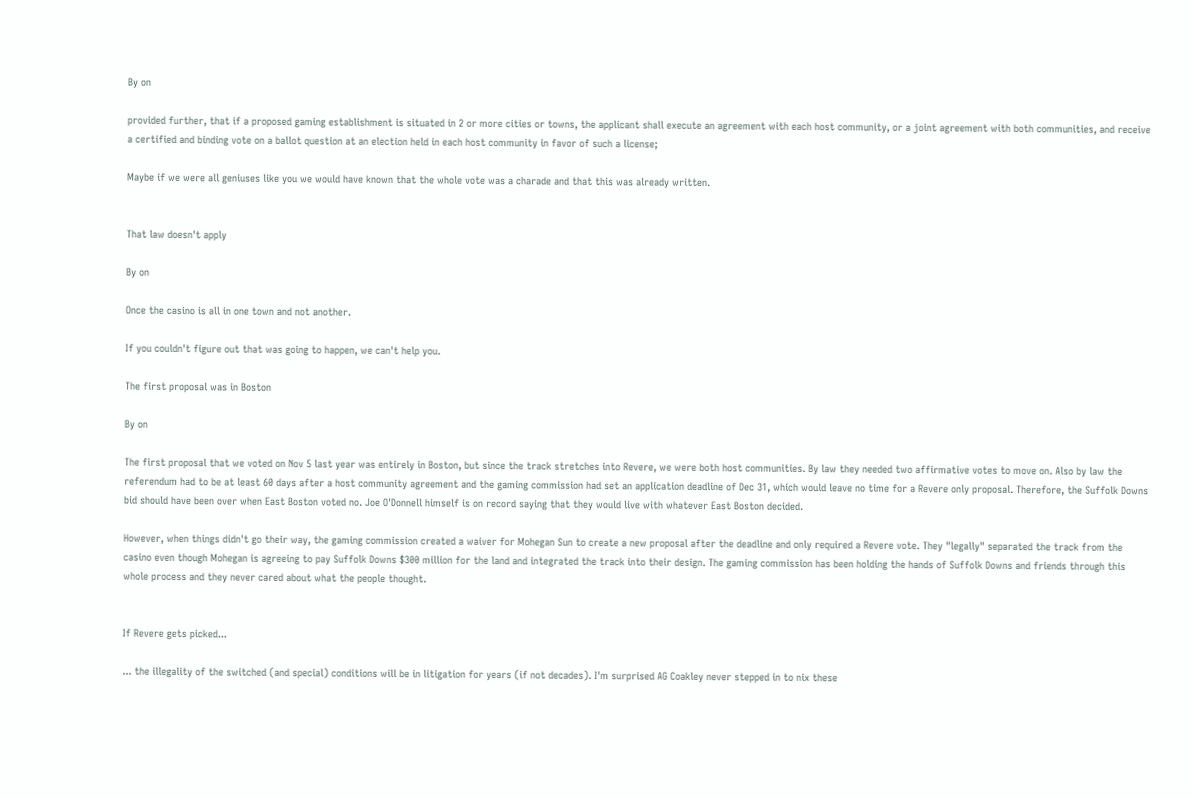By on

provided further, that if a proposed gaming establishment is situated in 2 or more cities or towns, the applicant shall execute an agreement with each host community, or a joint agreement with both communities, and receive a certified and binding vote on a ballot question at an election held in each host community in favor of such a license;

Maybe if we were all geniuses like you we would have known that the whole vote was a charade and that this was already written.


That law doesn't apply

By on

Once the casino is all in one town and not another.

If you couldn't figure out that was going to happen, we can't help you.

The first proposal was in Boston

By on

The first proposal that we voted on Nov 5 last year was entirely in Boston, but since the track stretches into Revere, we were both host communities. By law they needed two affirmative votes to move on. Also by law the referendum had to be at least 60 days after a host community agreement and the gaming commission had set an application deadline of Dec 31, which would leave no time for a Revere only proposal. Therefore, the Suffolk Downs bid should have been over when East Boston voted no. Joe O'Donnell himself is on record saying that they would live with whatever East Boston decided.

However, when things didn't go their way, the gaming commission created a waiver for Mohegan Sun to create a new proposal after the deadline and only required a Revere vote. They "legally" separated the track from the casino even though Mohegan is agreeing to pay Suffolk Downs $300 million for the land and integrated the track into their design. The gaming commission has been holding the hands of Suffolk Downs and friends through this whole process and they never cared about what the people thought.


If Revere gets picked...

... the illegality of the switched (and special) conditions will be in litigation for years (if not decades). I'm surprised AG Coakley never stepped in to nix these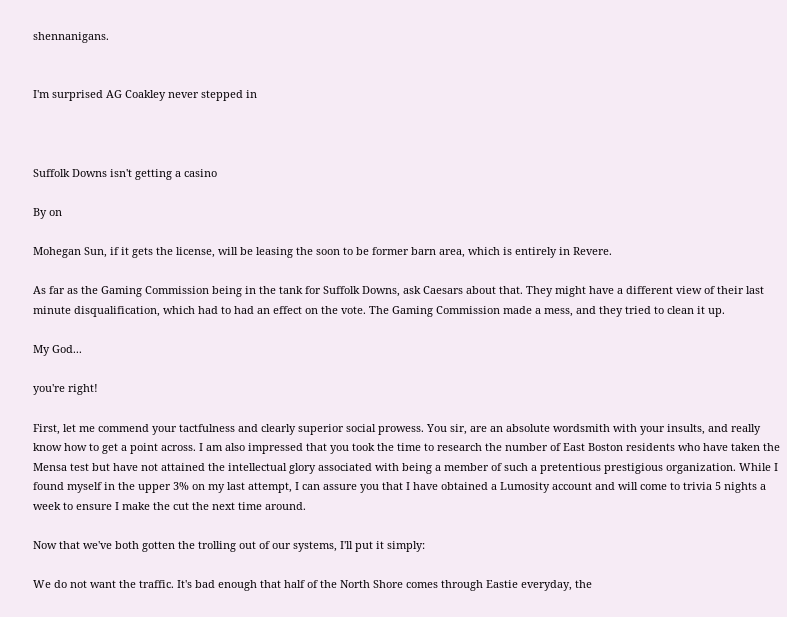shennanigans.


I'm surprised AG Coakley never stepped in



Suffolk Downs isn't getting a casino

By on

Mohegan Sun, if it gets the license, will be leasing the soon to be former barn area, which is entirely in Revere.

As far as the Gaming Commission being in the tank for Suffolk Downs, ask Caesars about that. They might have a different view of their last minute disqualification, which had to had an effect on the vote. The Gaming Commission made a mess, and they tried to clean it up.

My God...

you're right!

First, let me commend your tactfulness and clearly superior social prowess. You sir, are an absolute wordsmith with your insults, and really know how to get a point across. I am also impressed that you took the time to research the number of East Boston residents who have taken the Mensa test but have not attained the intellectual glory associated with being a member of such a pretentious prestigious organization. While I found myself in the upper 3% on my last attempt, I can assure you that I have obtained a Lumosity account and will come to trivia 5 nights a week to ensure I make the cut the next time around.

Now that we've both gotten the trolling out of our systems, I'll put it simply:

We do not want the traffic. It's bad enough that half of the North Shore comes through Eastie everyday, the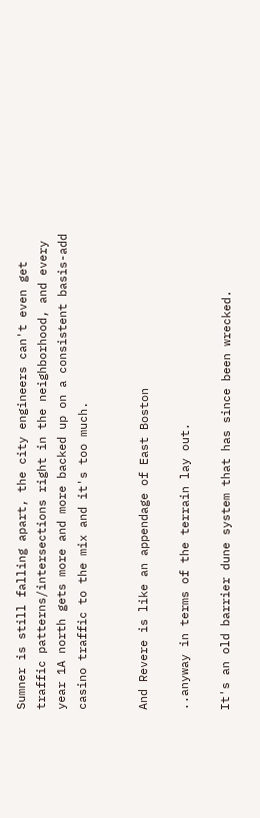Sumner is still falling apart, the city engineers can't even get traffic patterns/intersections right in the neighborhood, and every year 1A north gets more and more backed up on a consistent basis-add casino traffic to the mix and it's too much.


And Revere is like an appendage of East Boston

..anyway in terms of the terrain lay out.

It's an old barrier dune system that has since been wrecked.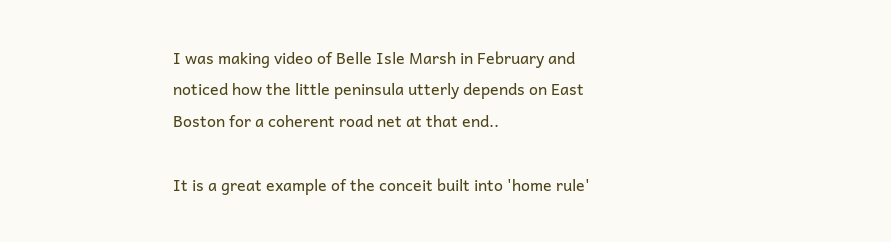I was making video of Belle Isle Marsh in February and noticed how the little peninsula utterly depends on East Boston for a coherent road net at that end..

It is a great example of the conceit built into 'home rule'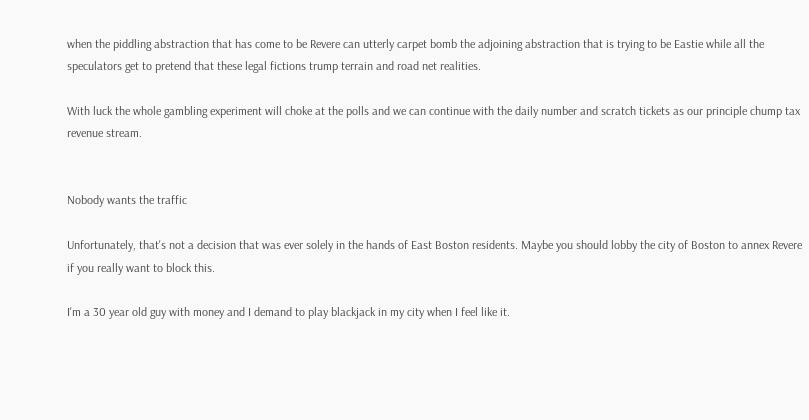when the piddling abstraction that has come to be Revere can utterly carpet bomb the adjoining abstraction that is trying to be Eastie while all the speculators get to pretend that these legal fictions trump terrain and road net realities.

With luck the whole gambling experiment will choke at the polls and we can continue with the daily number and scratch tickets as our principle chump tax revenue stream.


Nobody wants the traffic

Unfortunately, that's not a decision that was ever solely in the hands of East Boston residents. Maybe you should lobby the city of Boston to annex Revere if you really want to block this.

I'm a 30 year old guy with money and I demand to play blackjack in my city when I feel like it.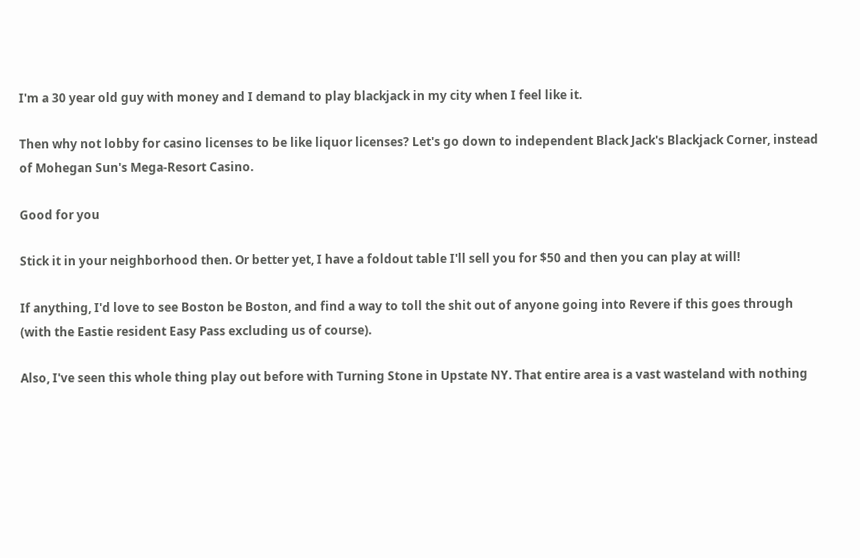I'm a 30 year old guy with money and I demand to play blackjack in my city when I feel like it.

Then why not lobby for casino licenses to be like liquor licenses? Let's go down to independent Black Jack's Blackjack Corner, instead of Mohegan Sun's Mega-Resort Casino.

Good for you

Stick it in your neighborhood then. Or better yet, I have a foldout table I'll sell you for $50 and then you can play at will!

If anything, I'd love to see Boston be Boston, and find a way to toll the shit out of anyone going into Revere if this goes through (with the Eastie resident Easy Pass excluding us of course).

Also, I've seen this whole thing play out before with Turning Stone in Upstate NY. That entire area is a vast wasteland with nothing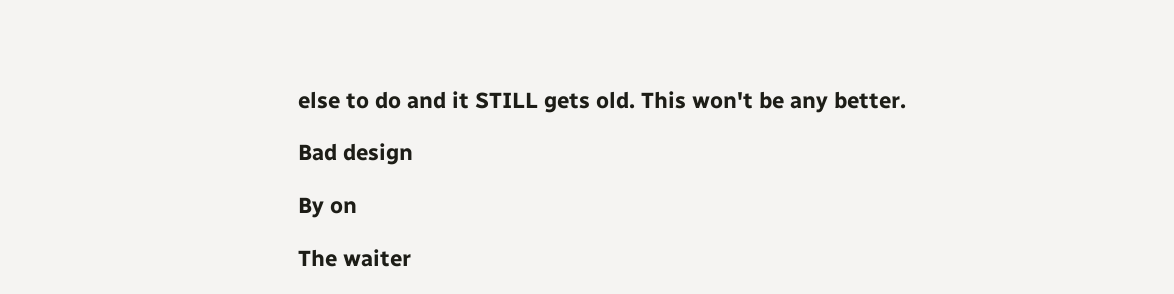else to do and it STILL gets old. This won't be any better.

Bad design

By on

The waiter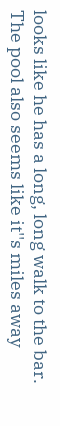looks like he has a long, long walk to the bar. The pool also seems like it''s miles away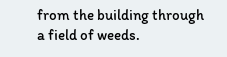from the building through a field of weeds.